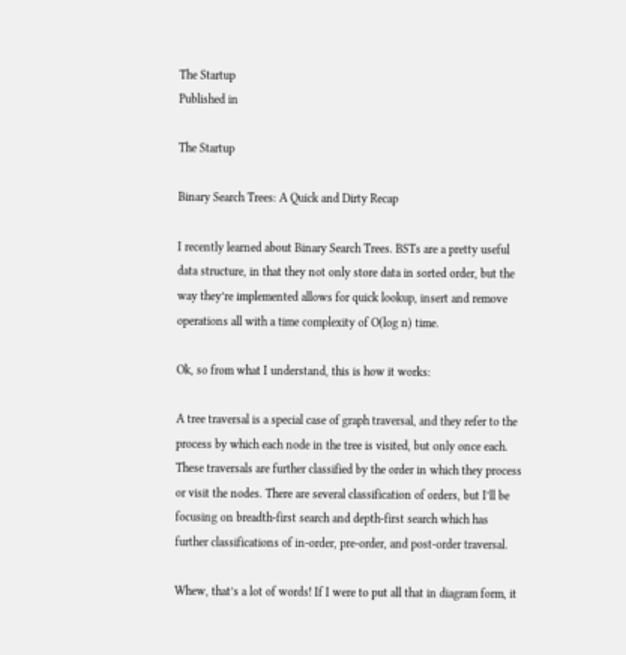The Startup
Published in

The Startup

Binary Search Trees: A Quick and Dirty Recap

I recently learned about Binary Search Trees. BSTs are a pretty useful data structure, in that they not only store data in sorted order, but the way they’re implemented allows for quick lookup, insert and remove operations all with a time complexity of O(log n) time.

Ok, so from what I understand, this is how it works:

A tree traversal is a special case of graph traversal, and they refer to the process by which each node in the tree is visited, but only once each. These traversals are further classified by the order in which they process or visit the nodes. There are several classification of orders, but I’ll be focusing on breadth-first search and depth-first search which has further classifications of in-order, pre-order, and post-order traversal.

Whew, that’s a lot of words! If I were to put all that in diagram form, it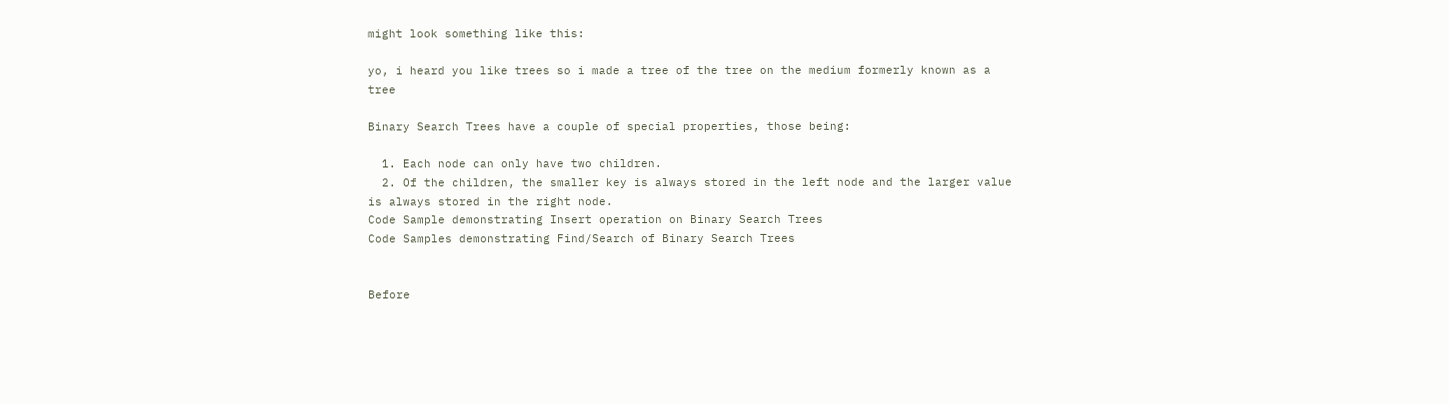might look something like this:

yo, i heard you like trees so i made a tree of the tree on the medium formerly known as a tree

Binary Search Trees have a couple of special properties, those being:

  1. Each node can only have two children.
  2. Of the children, the smaller key is always stored in the left node and the larger value is always stored in the right node.
Code Sample demonstrating Insert operation on Binary Search Trees
Code Samples demonstrating Find/Search of Binary Search Trees


Before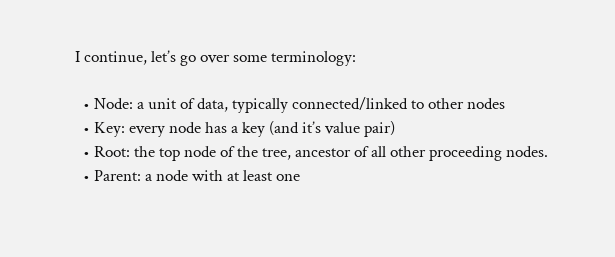I continue, let’s go over some terminology:

  • Node: a unit of data, typically connected/linked to other nodes
  • Key: every node has a key (and it’s value pair)
  • Root: the top node of the tree, ancestor of all other proceeding nodes.
  • Parent: a node with at least one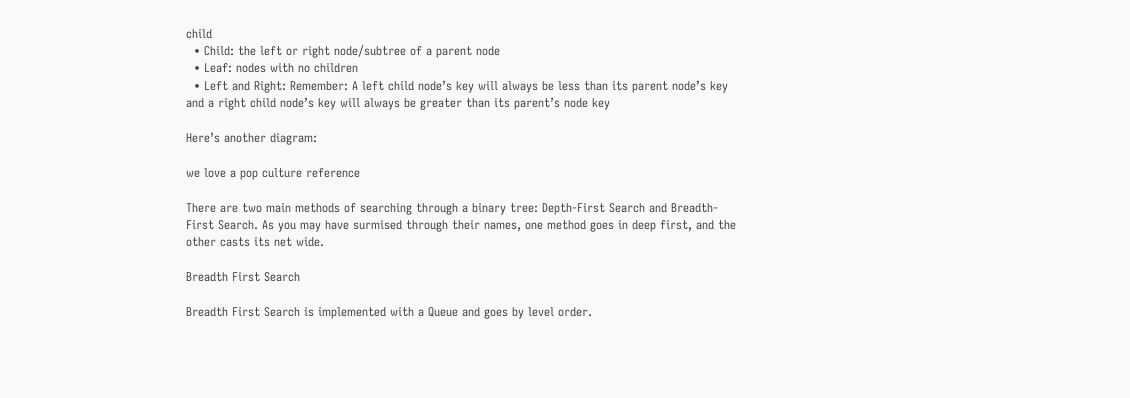child
  • Child: the left or right node/subtree of a parent node
  • Leaf: nodes with no children
  • Left and Right: Remember: A left child node’s key will always be less than its parent node’s key and a right child node’s key will always be greater than its parent’s node key

Here’s another diagram:

we love a pop culture reference

There are two main methods of searching through a binary tree: Depth-First Search and Breadth-First Search. As you may have surmised through their names, one method goes in deep first, and the other casts its net wide.

Breadth First Search

Breadth First Search is implemented with a Queue and goes by level order.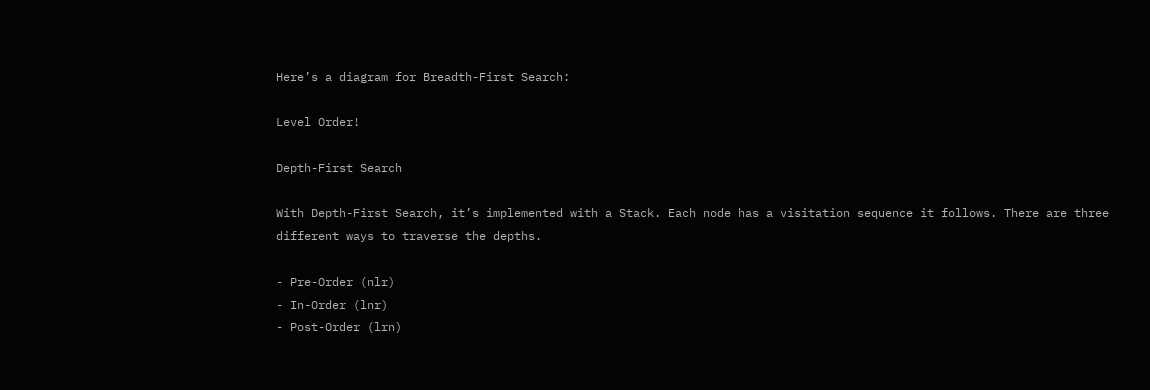Here’s a diagram for Breadth-First Search:

Level Order!

Depth-First Search

With Depth-First Search, it’s implemented with a Stack. Each node has a visitation sequence it follows. There are three different ways to traverse the depths.

- Pre-Order (nlr)
- In-Order (lnr)
- Post-Order (lrn)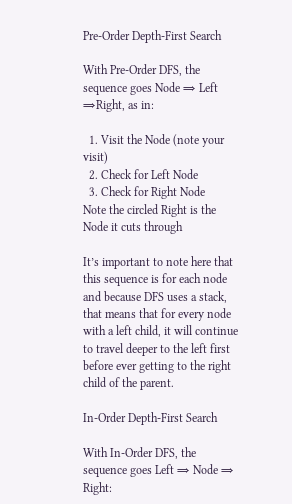Pre-Order Depth-First Search

With Pre-Order DFS, the sequence goes Node ⇒ Left ⇒Right, as in:

  1. Visit the Node (note your visit)
  2. Check for Left Node
  3. Check for Right Node
Note the circled Right is the Node it cuts through

It’s important to note here that this sequence is for each node and because DFS uses a stack, that means that for every node with a left child, it will continue to travel deeper to the left first before ever getting to the right child of the parent.

In-Order Depth-First Search

With In-Order DFS, the sequence goes Left ⇒ Node ⇒ Right: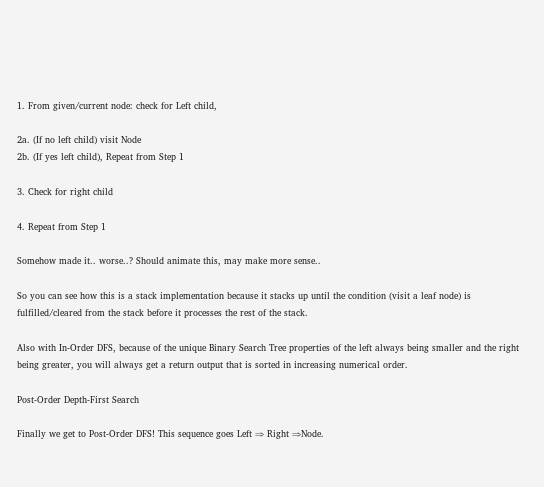1. From given/current node: check for Left child,

2a. (If no left child) visit Node
2b. (If yes left child), Repeat from Step 1

3. Check for right child

4. Repeat from Step 1

Somehow made it.. worse..? Should animate this, may make more sense..

So you can see how this is a stack implementation because it stacks up until the condition (visit a leaf node) is fulfilled/cleared from the stack before it processes the rest of the stack.

Also with In-Order DFS, because of the unique Binary Search Tree properties of the left always being smaller and the right being greater, you will always get a return output that is sorted in increasing numerical order.

Post-Order Depth-First Search

Finally we get to Post-Order DFS! This sequence goes Left ⇒ Right ⇒Node.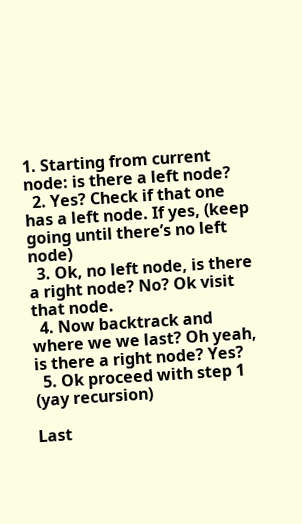1. Starting from current node: is there a left node?
  2. Yes? Check if that one has a left node. If yes, (keep going until there’s no left node)
  3. Ok, no left node, is there a right node? No? Ok visit that node.
  4. Now backtrack and where we we last? Oh yeah, is there a right node? Yes?
  5. Ok proceed with step 1 (yay recursion)

Last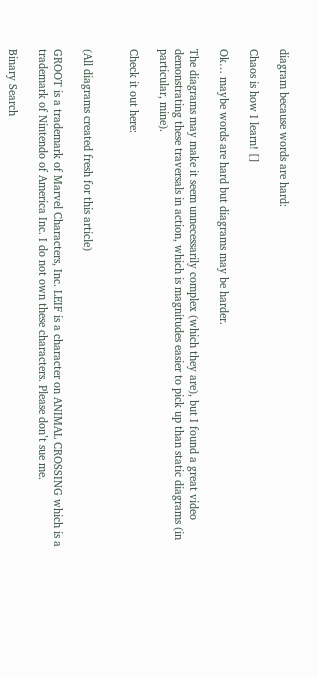diagram because words are hard:

Chaos is how I learn! []

Ok… maybe words are hard but diagrams may be harder.

The diagrams may make it seem unnecessarily complex (which they are), but I found a great video demonstrating these traversals in action, which is magnitudes easier to pick up than static diagrams (in particular, mine).

Check it out here:


(All diagrams created fresh for this article)

GROOT is a trademark of Marvel Characters, Inc. LEIF is a character on ANIMAL CROSSING which is a trademark of Nintendo of America Inc. I do not own these characters. Please don’t sue me.

Binary Search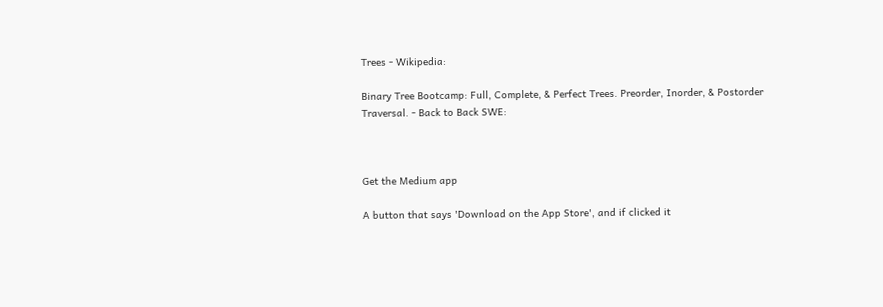Trees - Wikipedia:

Binary Tree Bootcamp: Full, Complete, & Perfect Trees. Preorder, Inorder, & Postorder Traversal. - Back to Back SWE:



Get the Medium app

A button that says 'Download on the App Store', and if clicked it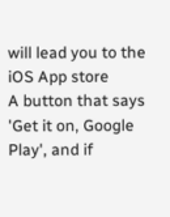will lead you to the iOS App store
A button that says 'Get it on, Google Play', and if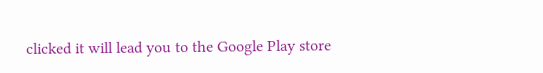clicked it will lead you to the Google Play store